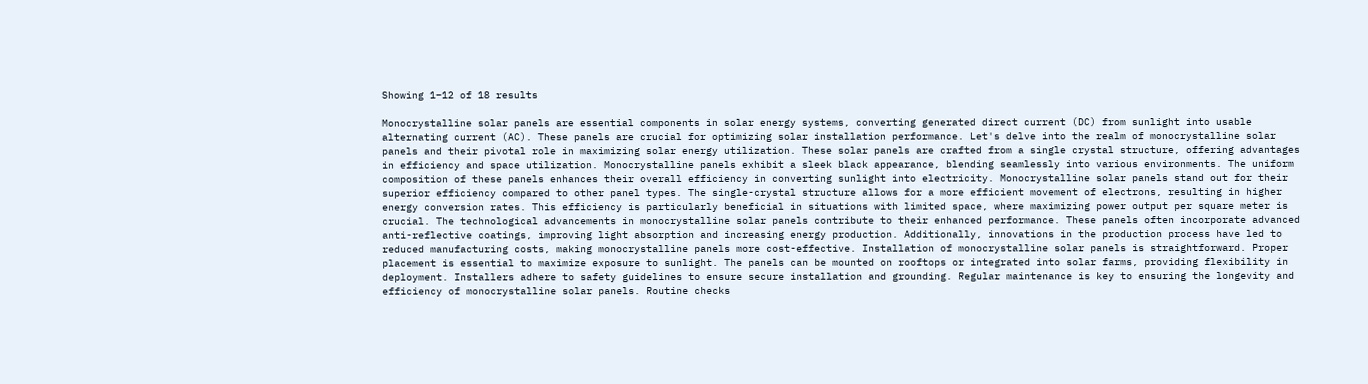Showing 1–12 of 18 results

Monocrystalline solar panels are essential components in solar energy systems, converting generated direct current (DC) from sunlight into usable alternating current (AC). These panels are crucial for optimizing solar installation performance. Let's delve into the realm of monocrystalline solar panels and their pivotal role in maximizing solar energy utilization. These solar panels are crafted from a single crystal structure, offering advantages in efficiency and space utilization. Monocrystalline panels exhibit a sleek black appearance, blending seamlessly into various environments. The uniform composition of these panels enhances their overall efficiency in converting sunlight into electricity. Monocrystalline solar panels stand out for their superior efficiency compared to other panel types. The single-crystal structure allows for a more efficient movement of electrons, resulting in higher energy conversion rates. This efficiency is particularly beneficial in situations with limited space, where maximizing power output per square meter is crucial. The technological advancements in monocrystalline solar panels contribute to their enhanced performance. These panels often incorporate advanced anti-reflective coatings, improving light absorption and increasing energy production. Additionally, innovations in the production process have led to reduced manufacturing costs, making monocrystalline panels more cost-effective. Installation of monocrystalline solar panels is straightforward. Proper placement is essential to maximize exposure to sunlight. The panels can be mounted on rooftops or integrated into solar farms, providing flexibility in deployment. Installers adhere to safety guidelines to ensure secure installation and grounding. Regular maintenance is key to ensuring the longevity and efficiency of monocrystalline solar panels. Routine checks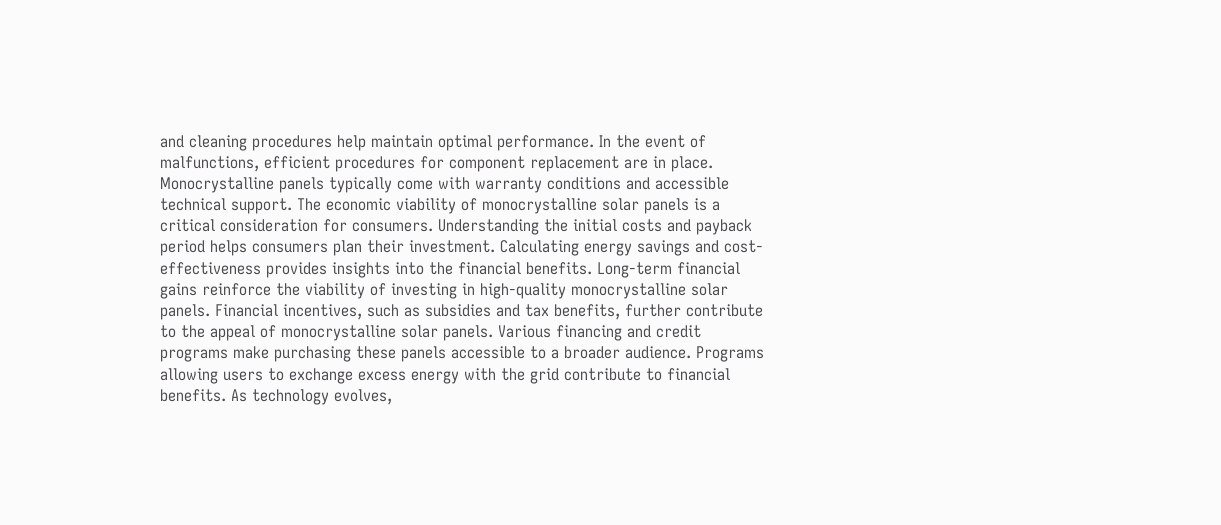and cleaning procedures help maintain optimal performance. In the event of malfunctions, efficient procedures for component replacement are in place. Monocrystalline panels typically come with warranty conditions and accessible technical support. The economic viability of monocrystalline solar panels is a critical consideration for consumers. Understanding the initial costs and payback period helps consumers plan their investment. Calculating energy savings and cost-effectiveness provides insights into the financial benefits. Long-term financial gains reinforce the viability of investing in high-quality monocrystalline solar panels. Financial incentives, such as subsidies and tax benefits, further contribute to the appeal of monocrystalline solar panels. Various financing and credit programs make purchasing these panels accessible to a broader audience. Programs allowing users to exchange excess energy with the grid contribute to financial benefits. As technology evolves,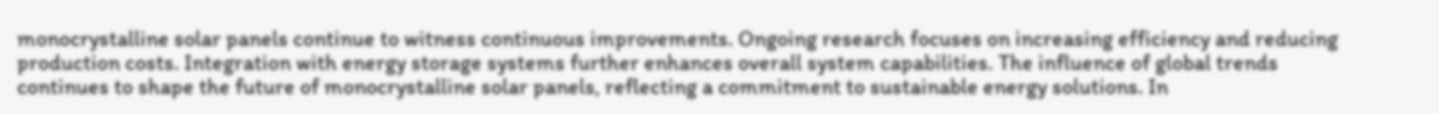monocrystalline solar panels continue to witness continuous improvements. Ongoing research focuses on increasing efficiency and reducing production costs. Integration with energy storage systems further enhances overall system capabilities. The influence of global trends continues to shape the future of monocrystalline solar panels, reflecting a commitment to sustainable energy solutions. In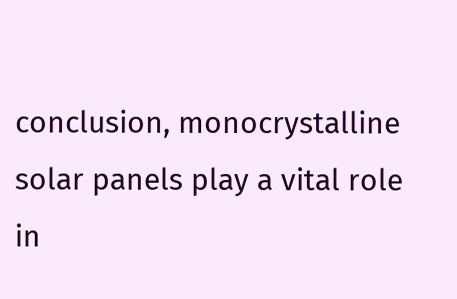conclusion, monocrystalline solar panels play a vital role in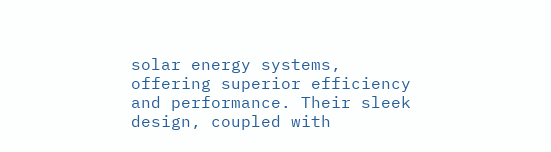solar energy systems, offering superior efficiency and performance. Their sleek design, coupled with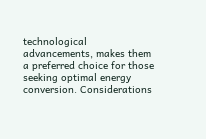technological advancements, makes them a preferred choice for those seeking optimal energy conversion. Considerations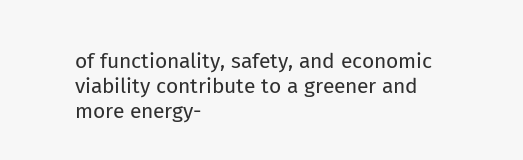of functionality, safety, and economic viability contribute to a greener and more energy-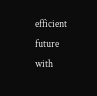efficient future with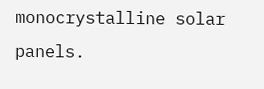monocrystalline solar panels.